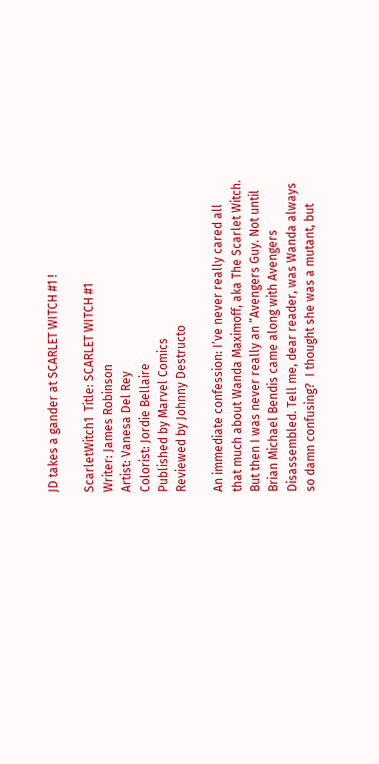JD takes a gander at SCARLET WITCH #1 !

ScarletWitch1  Title: SCARLET WITCH #1
Writer: James Robinson
Artist: Vanesa Del Rey
Colorist: Jordie Bellaire
Published by Marvel Comics
Reviewed by Johnny Destructo

An immediate confession: I’ve never really cared all that much about Wanda Maximoff, aka The Scarlet Witch. But then I was never really an “Avengers Guy. Not until Brian Michael Bendis came along with Avengers Disassembled. Tell me, dear reader, was Wanda always so damn confusing?  I thought she was a mutant, but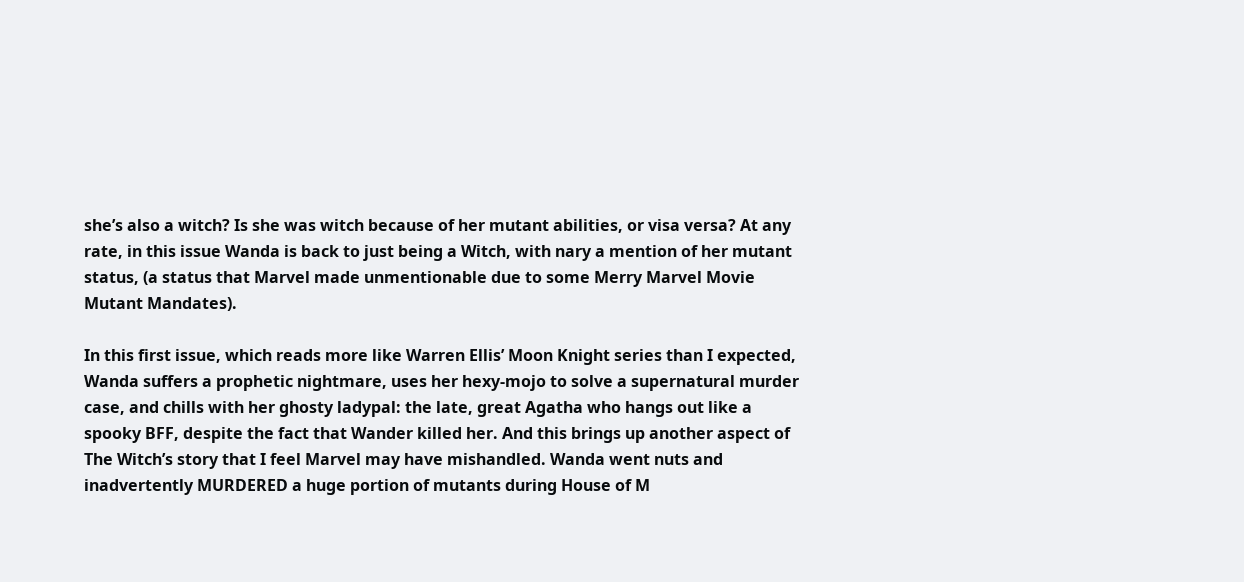she’s also a witch? Is she was witch because of her mutant abilities, or visa versa? At any rate, in this issue Wanda is back to just being a Witch, with nary a mention of her mutant status, (a status that Marvel made unmentionable due to some Merry Marvel Movie Mutant Mandates).

In this first issue, which reads more like Warren Ellis’ Moon Knight series than I expected, Wanda suffers a prophetic nightmare, uses her hexy-mojo to solve a supernatural murder case, and chills with her ghosty ladypal: the late, great Agatha who hangs out like a spooky BFF, despite the fact that Wander killed her. And this brings up another aspect of The Witch’s story that I feel Marvel may have mishandled. Wanda went nuts and inadvertently MURDERED a huge portion of mutants during House of M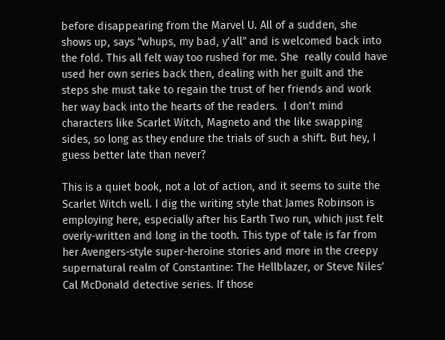before disappearing from the Marvel U. All of a sudden, she shows up, says “whups, my bad, y’all” and is welcomed back into the fold. This all felt way too rushed for me. She  really could have used her own series back then, dealing with her guilt and the steps she must take to regain the trust of her friends and work her way back into the hearts of the readers.  I don’t mind characters like Scarlet Witch, Magneto and the like swapping sides, so long as they endure the trials of such a shift. But hey, I guess better late than never?

This is a quiet book, not a lot of action, and it seems to suite the Scarlet Witch well. I dig the writing style that James Robinson is employing here, especially after his Earth Two run, which just felt overly-written and long in the tooth. This type of tale is far from her Avengers-style super-heroine stories and more in the creepy supernatural realm of Constantine: The Hellblazer, or Steve Niles’ Cal McDonald detective series. If those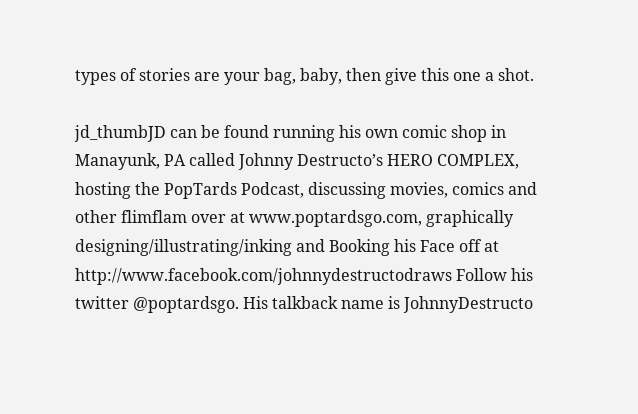types of stories are your bag, baby, then give this one a shot.

jd_thumbJD can be found running his own comic shop in Manayunk, PA called Johnny Destructo’s HERO COMPLEX, hosting the PopTards Podcast, discussing movies, comics and other flimflam over at www.poptardsgo.com, graphically designing/illustrating/inking and Booking his Face off at http://www.facebook.com/johnnydestructodraws Follow his twitter @poptardsgo. His talkback name is JohnnyDestructo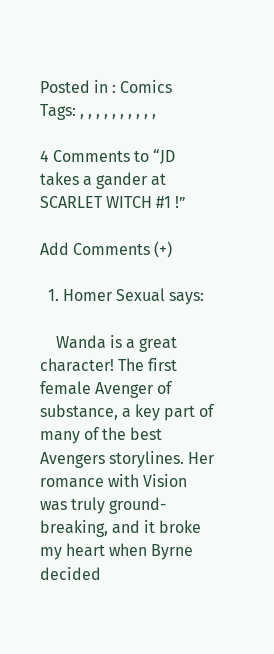Posted in : Comics
Tags: , , , , , , , , , ,

4 Comments to “JD takes a gander at SCARLET WITCH #1 !”

Add Comments (+)

  1. Homer Sexual says:

    Wanda is a great character! The first female Avenger of substance, a key part of many of the best Avengers storylines. Her romance with Vision was truly ground-breaking, and it broke my heart when Byrne decided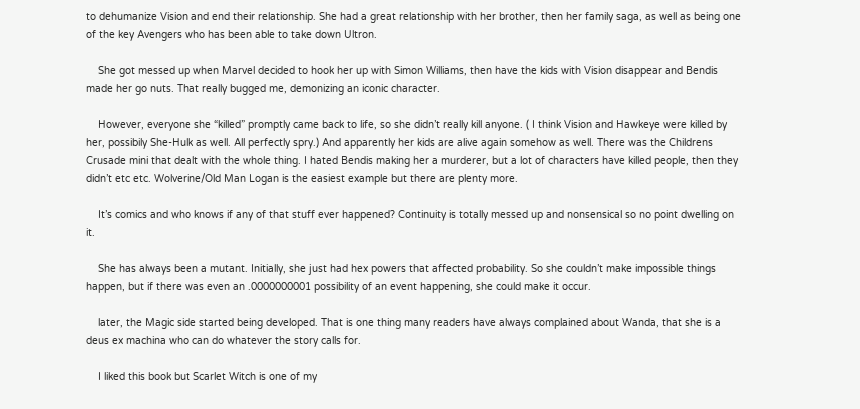to dehumanize Vision and end their relationship. She had a great relationship with her brother, then her family saga, as well as being one of the key Avengers who has been able to take down Ultron.

    She got messed up when Marvel decided to hook her up with Simon Williams, then have the kids with Vision disappear and Bendis made her go nuts. That really bugged me, demonizing an iconic character.

    However, everyone she “killed” promptly came back to life, so she didn’t really kill anyone. ( I think Vision and Hawkeye were killed by her, possibily She-Hulk as well. All perfectly spry.) And apparently her kids are alive again somehow as well. There was the Childrens Crusade mini that dealt with the whole thing. I hated Bendis making her a murderer, but a lot of characters have killed people, then they didn’t etc etc. Wolverine/Old Man Logan is the easiest example but there are plenty more.

    It’s comics and who knows if any of that stuff ever happened? Continuity is totally messed up and nonsensical so no point dwelling on it.

    She has always been a mutant. Initially, she just had hex powers that affected probability. So she couldn’t make impossible things happen, but if there was even an .0000000001 possibility of an event happening, she could make it occur.

    later, the Magic side started being developed. That is one thing many readers have always complained about Wanda, that she is a deus ex machina who can do whatever the story calls for.

    I liked this book but Scarlet Witch is one of my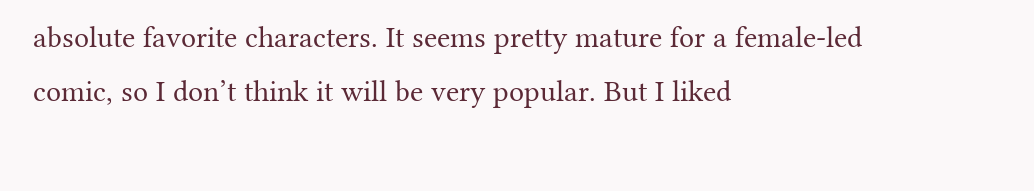absolute favorite characters. It seems pretty mature for a female-led comic, so I don’t think it will be very popular. But I liked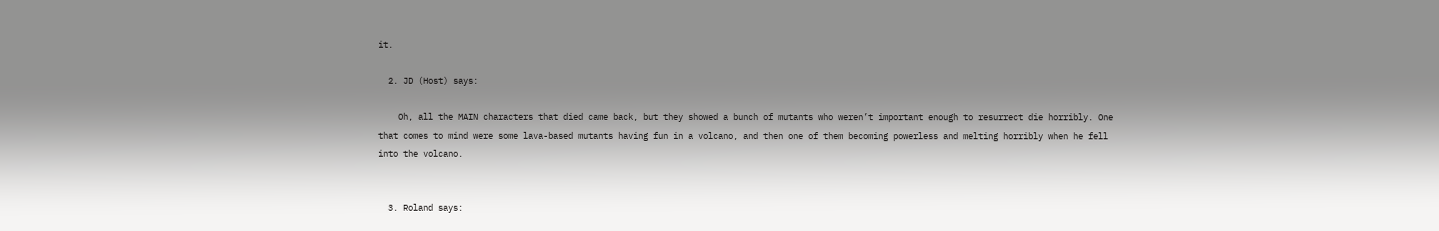it.

  2. JD (Host) says:

    Oh, all the MAIN characters that died came back, but they showed a bunch of mutants who weren’t important enough to resurrect die horribly. One that comes to mind were some lava-based mutants having fun in a volcano, and then one of them becoming powerless and melting horribly when he fell into the volcano.


  3. Roland says: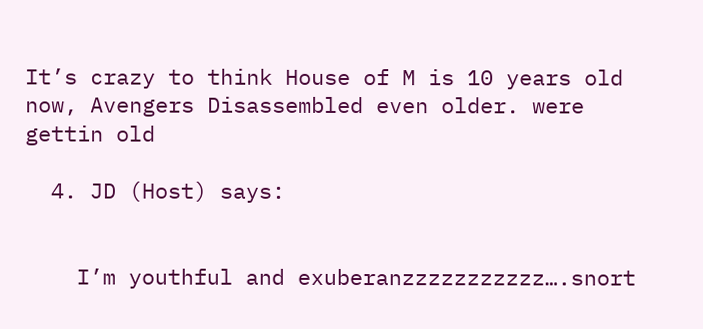It’s crazy to think House of M is 10 years old now, Avengers Disassembled even older. were gettin old

  4. JD (Host) says:


    I’m youthful and exuberanzzzzzzzzzzz….snort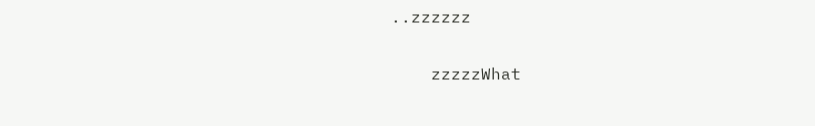..zzzzzz

    zzzzzWhat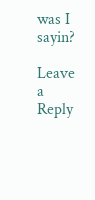was I sayin?

Leave a Reply